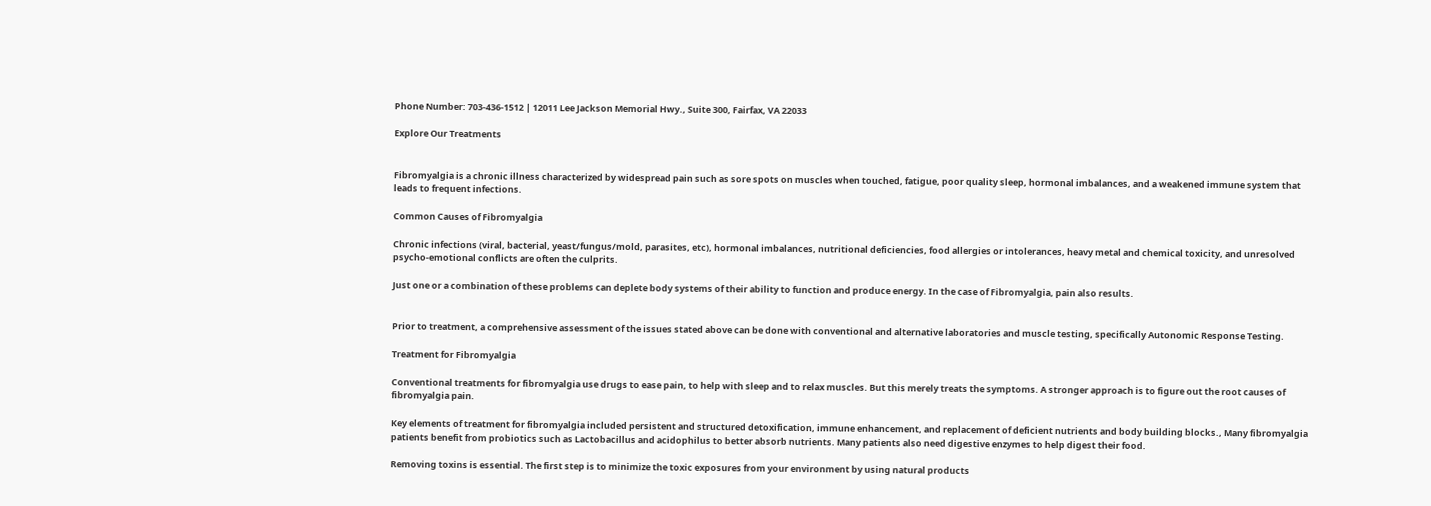Phone Number: 703-436-1512 | 12011 Lee Jackson Memorial Hwy., Suite 300, Fairfax, VA 22033

Explore Our Treatments


Fibromyalgia is a chronic illness characterized by widespread pain such as sore spots on muscles when touched, fatigue, poor quality sleep, hormonal imbalances, and a weakened immune system that leads to frequent infections.

Common Causes of Fibromyalgia

Chronic infections (viral, bacterial, yeast/fungus/mold, parasites, etc), hormonal imbalances, nutritional deficiencies, food allergies or intolerances, heavy metal and chemical toxicity, and unresolved psycho-emotional conflicts are often the culprits.

Just one or a combination of these problems can deplete body systems of their ability to function and produce energy. In the case of Fibromyalgia, pain also results.


Prior to treatment, a comprehensive assessment of the issues stated above can be done with conventional and alternative laboratories and muscle testing, specifically Autonomic Response Testing.

Treatment for Fibromyalgia

Conventional treatments for fibromyalgia use drugs to ease pain, to help with sleep and to relax muscles. But this merely treats the symptoms. A stronger approach is to figure out the root causes of fibromyalgia pain.

Key elements of treatment for fibromyalgia included persistent and structured detoxification, immune enhancement, and replacement of deficient nutrients and body building blocks., Many fibromyalgia patients benefit from probiotics such as Lactobacillus and acidophilus to better absorb nutrients. Many patients also need digestive enzymes to help digest their food.

Removing toxins is essential. The first step is to minimize the toxic exposures from your environment by using natural products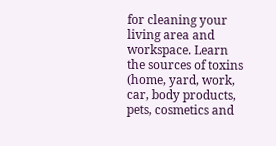for cleaning your living area and workspace. Learn the sources of toxins (home, yard, work, car, body products, pets, cosmetics and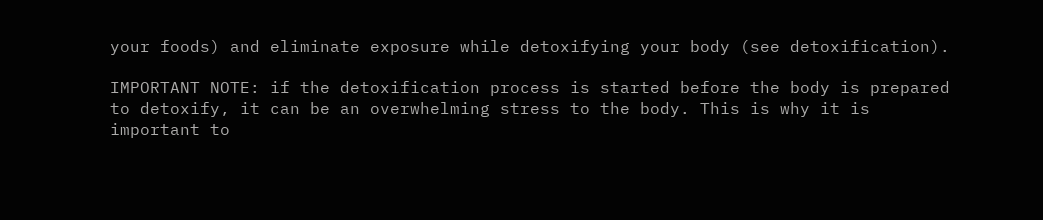your foods) and eliminate exposure while detoxifying your body (see detoxification).

IMPORTANT NOTE: if the detoxification process is started before the body is prepared to detoxify, it can be an overwhelming stress to the body. This is why it is important to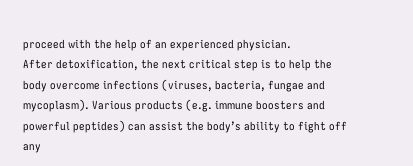proceed with the help of an experienced physician.
After detoxification, the next critical step is to help the body overcome infections (viruses, bacteria, fungae and mycoplasm). Various products (e.g. immune boosters and powerful peptides) can assist the body’s ability to fight off any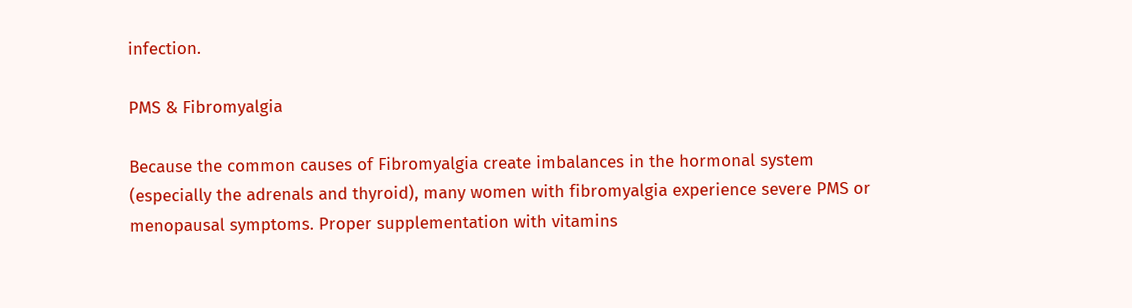infection.

PMS & Fibromyalgia

Because the common causes of Fibromyalgia create imbalances in the hormonal system (especially the adrenals and thyroid), many women with fibromyalgia experience severe PMS or menopausal symptoms. Proper supplementation with vitamins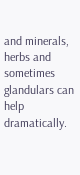and minerals, herbs and sometimes glandulars can help dramatically.